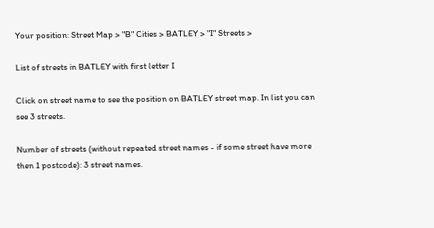Your position: Street Map > "B" Cities > BATLEY > "I" Streets >

List of streets in BATLEY with first letter I

Click on street name to see the position on BATLEY street map. In list you can see 3 streets.

Number of streets (without repeated street names - if some street have more then 1 postcode): 3 street names.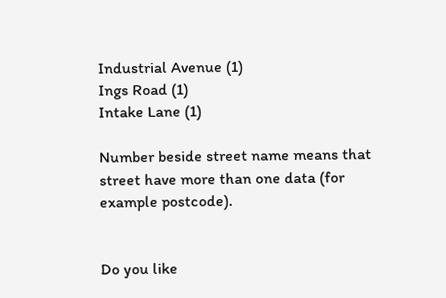Industrial Avenue (1)
Ings Road (1)
Intake Lane (1)

Number beside street name means that street have more than one data (for example postcode).


Do you like